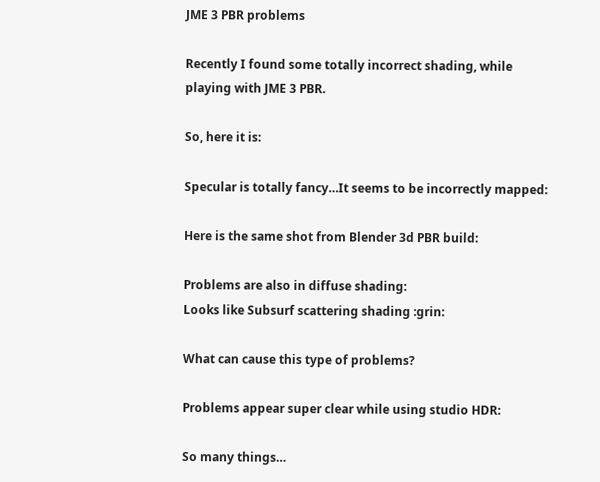JME 3 PBR problems

Recently I found some totally incorrect shading, while playing with JME 3 PBR.

So, here it is:

Specular is totally fancy…It seems to be incorrectly mapped:

Here is the same shot from Blender 3d PBR build:

Problems are also in diffuse shading:
Looks like Subsurf scattering shading :grin:

What can cause this type of problems?

Problems appear super clear while using studio HDR:

So many things…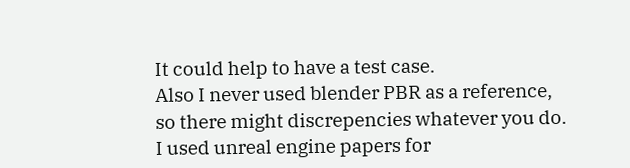It could help to have a test case.
Also I never used blender PBR as a reference, so there might discrepencies whatever you do.
I used unreal engine papers for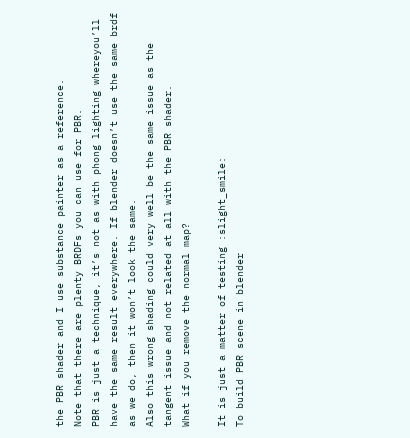the PBR shader and I use substance painter as a reference.
Note that there are plenty BRDFs you can use for PBR.
PBR is just a technique, it’s not as with phong lighting whereyou’ll have the same result everywhere. If blender doesn’t use the same brdf as we do, then it won’t look the same.
Also this wrong shading could very well be the same issue as the tangent issue and not related at all with the PBR shader.
What if you remove the normal map?

It is just a matter of testing :slight_smile:
To build PBR scene in blender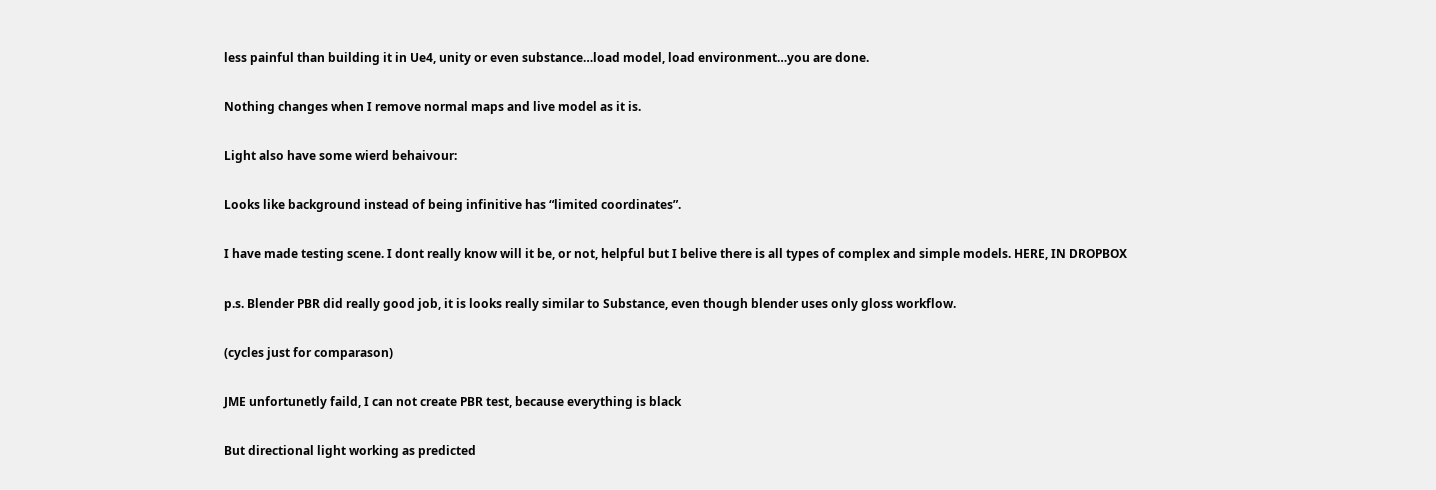less painful than building it in Ue4, unity or even substance…load model, load environment…you are done.

Nothing changes when I remove normal maps and live model as it is.

Light also have some wierd behaivour:

Looks like background instead of being infinitive has “limited coordinates”.

I have made testing scene. I dont really know will it be, or not, helpful but I belive there is all types of complex and simple models. HERE, IN DROPBOX

p.s. Blender PBR did really good job, it is looks really similar to Substance, even though blender uses only gloss workflow.

(cycles just for comparason)

JME unfortunetly faild, I can not create PBR test, because everything is black

But directional light working as predicted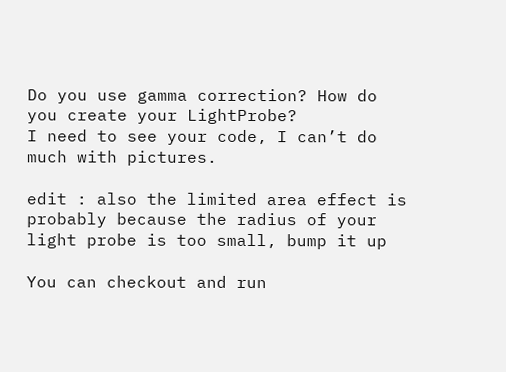Do you use gamma correction? How do you create your LightProbe?
I need to see your code, I can’t do much with pictures.

edit : also the limited area effect is probably because the radius of your light probe is too small, bump it up

You can checkout and run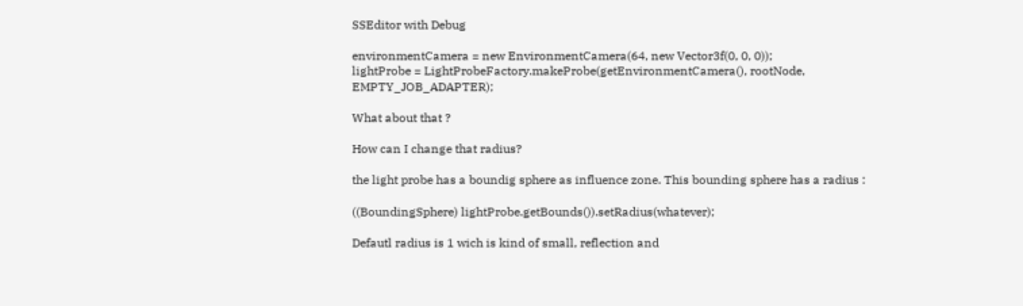SSEditor with Debug

environmentCamera = new EnvironmentCamera(64, new Vector3f(0, 0, 0));
lightProbe = LightProbeFactory.makeProbe(getEnvironmentCamera(), rootNode, EMPTY_JOB_ADAPTER);

What about that ?

How can I change that radius?

the light probe has a boundig sphere as influence zone. This bounding sphere has a radius :

((BoundingSphere) lightProbe.getBounds()).setRadius(whatever);

Defautl radius is 1 wich is kind of small, reflection and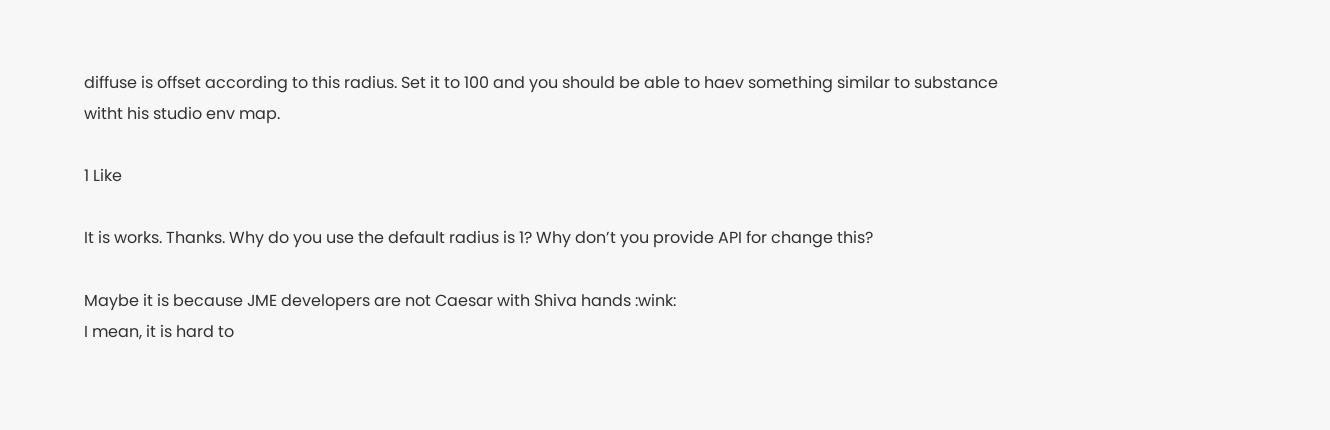diffuse is offset according to this radius. Set it to 100 and you should be able to haev something similar to substance witht his studio env map.

1 Like

It is works. Thanks. Why do you use the default radius is 1? Why don’t you provide API for change this?

Maybe it is because JME developers are not Caesar with Shiva hands :wink:
I mean, it is hard to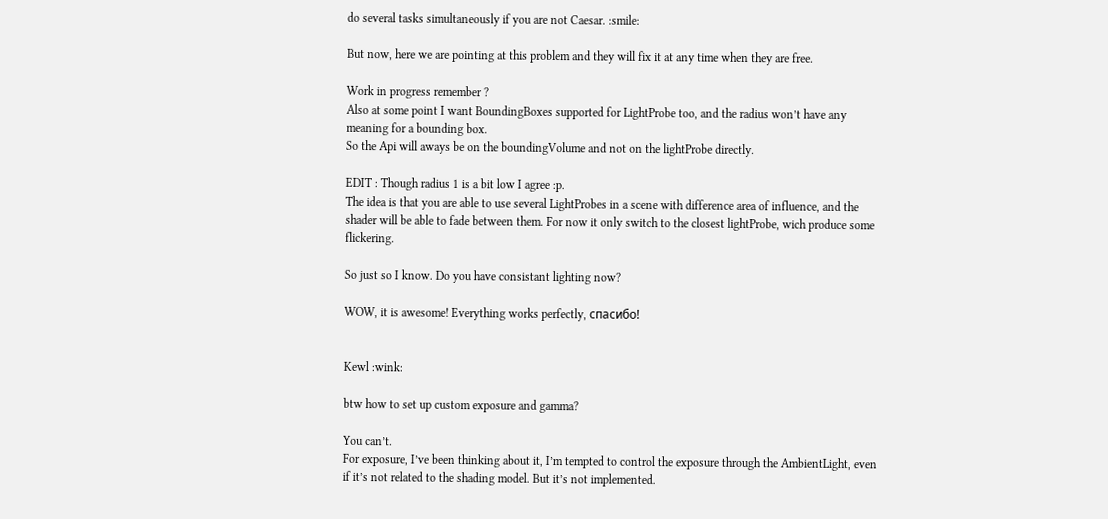do several tasks simultaneously if you are not Caesar. :smile:

But now, here we are pointing at this problem and they will fix it at any time when they are free.

Work in progress remember ?
Also at some point I want BoundingBoxes supported for LightProbe too, and the radius won’t have any meaning for a bounding box.
So the Api will aways be on the boundingVolume and not on the lightProbe directly.

EDIT : Though radius 1 is a bit low I agree :p.
The idea is that you are able to use several LightProbes in a scene with difference area of influence, and the shader will be able to fade between them. For now it only switch to the closest lightProbe, wich produce some flickering.

So just so I know. Do you have consistant lighting now?

WOW, it is awesome! Everything works perfectly, спасибо!


Kewl :wink:

btw how to set up custom exposure and gamma?

You can’t.
For exposure, I’ve been thinking about it, I’m tempted to control the exposure through the AmbientLight, even if it’s not related to the shading model. But it’s not implemented.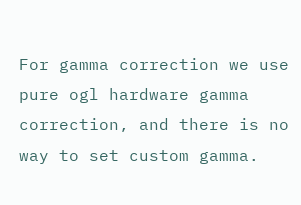For gamma correction we use pure ogl hardware gamma correction, and there is no way to set custom gamma.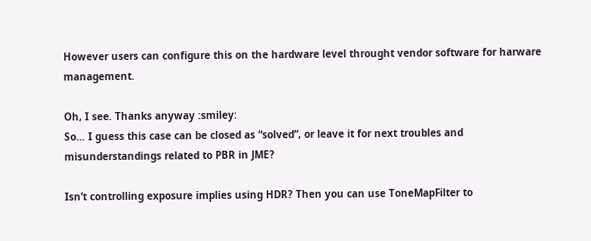However users can configure this on the hardware level throught vendor software for harware management.

Oh, I see. Thanks anyway :smiley:
So… I guess this case can be closed as “solved”, or leave it for next troubles and misunderstandings related to PBR in JME?

Isn’t controlling exposure implies using HDR? Then you can use ToneMapFilter to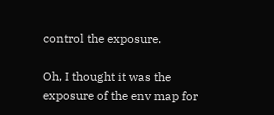control the exposure.

Oh, I thought it was the exposure of the env map for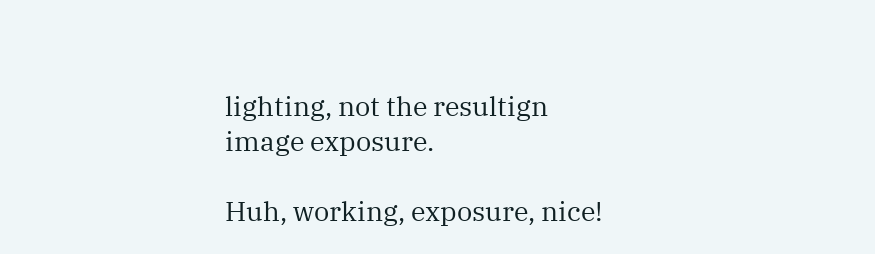lighting, not the resultign image exposure.

Huh, working, exposure, nice!